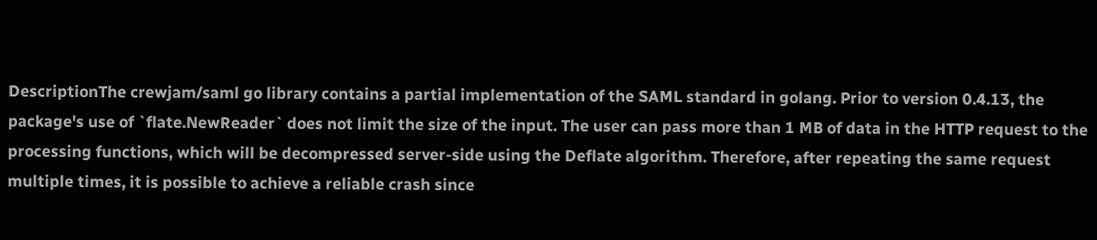DescriptionThe crewjam/saml go library contains a partial implementation of the SAML standard in golang. Prior to version 0.4.13, the package's use of `flate.NewReader` does not limit the size of the input. The user can pass more than 1 MB of data in the HTTP request to the processing functions, which will be decompressed server-side using the Deflate algorithm. Therefore, after repeating the same request multiple times, it is possible to achieve a reliable crash since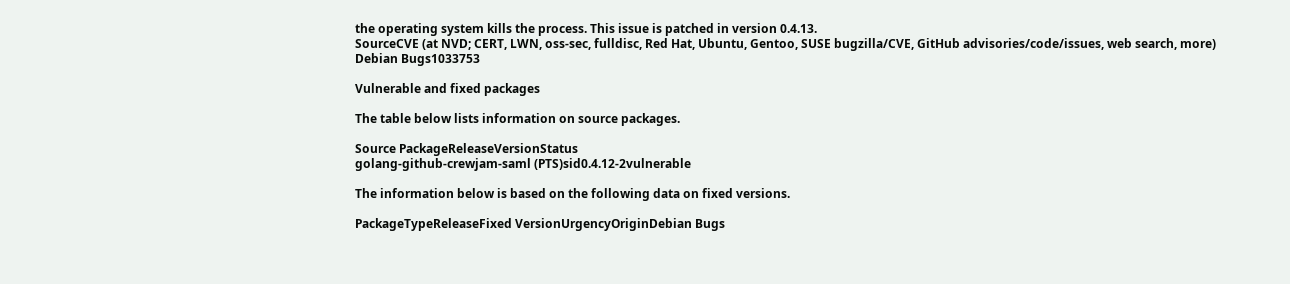the operating system kills the process. This issue is patched in version 0.4.13.
SourceCVE (at NVD; CERT, LWN, oss-sec, fulldisc, Red Hat, Ubuntu, Gentoo, SUSE bugzilla/CVE, GitHub advisories/code/issues, web search, more)
Debian Bugs1033753

Vulnerable and fixed packages

The table below lists information on source packages.

Source PackageReleaseVersionStatus
golang-github-crewjam-saml (PTS)sid0.4.12-2vulnerable

The information below is based on the following data on fixed versions.

PackageTypeReleaseFixed VersionUrgencyOriginDebian Bugs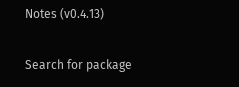Notes (v0.4.13)

Search for package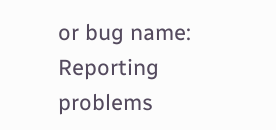or bug name: Reporting problems